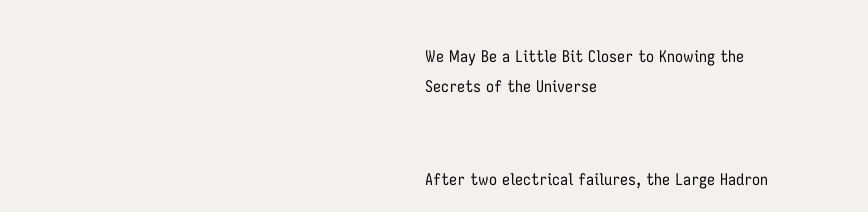We May Be a Little Bit Closer to Knowing the Secrets of the Universe


After two electrical failures, the Large Hadron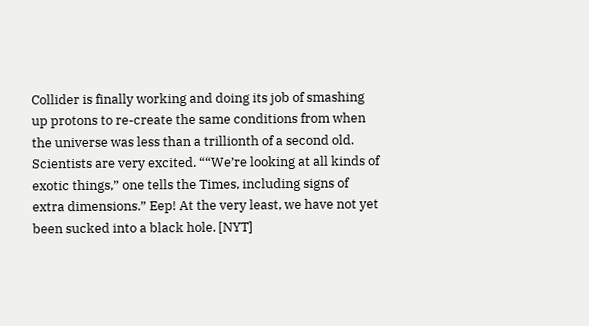Collider is finally working and doing its job of smashing up protons to re-create the same conditions from when the universe was less than a trillionth of a second old. Scientists are very excited. ““We’re looking at all kinds of exotic things,” one tells the Times, including signs of extra dimensions.” Eep! At the very least, we have not yet been sucked into a black hole. [NYT]